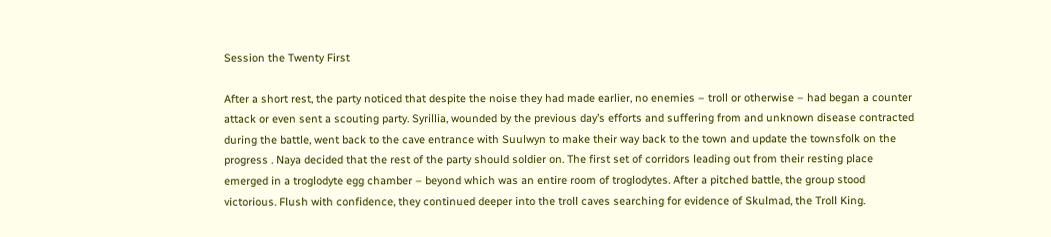Session the Twenty First

After a short rest, the party noticed that despite the noise they had made earlier, no enemies – troll or otherwise – had began a counter attack or even sent a scouting party. Syrillia, wounded by the previous day’s efforts and suffering from and unknown disease contracted during the battle, went back to the cave entrance with Suulwyn to make their way back to the town and update the townsfolk on the progress . Naya decided that the rest of the party should soldier on. The first set of corridors leading out from their resting place emerged in a troglodyte egg chamber – beyond which was an entire room of troglodytes. After a pitched battle, the group stood victorious. Flush with confidence, they continued deeper into the troll caves searching for evidence of Skulmad, the Troll King.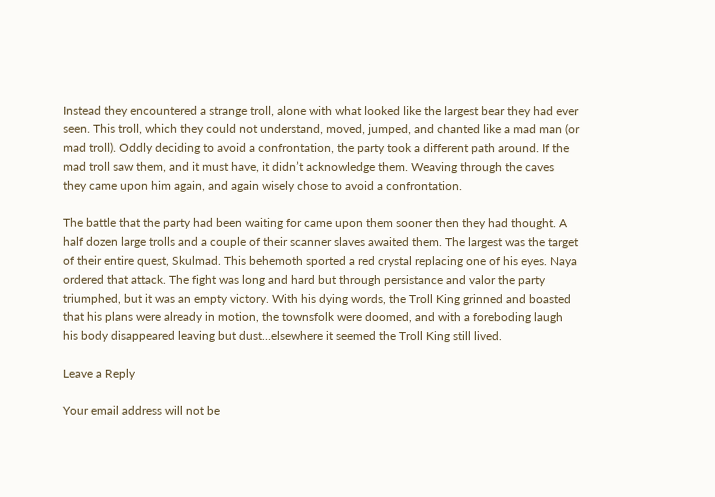Instead they encountered a strange troll, alone with what looked like the largest bear they had ever seen. This troll, which they could not understand, moved, jumped, and chanted like a mad man (or mad troll). Oddly deciding to avoid a confrontation, the party took a different path around. If the mad troll saw them, and it must have, it didn’t acknowledge them. Weaving through the caves they came upon him again, and again wisely chose to avoid a confrontation.

The battle that the party had been waiting for came upon them sooner then they had thought. A half dozen large trolls and a couple of their scanner slaves awaited them. The largest was the target of their entire quest, Skulmad. This behemoth sported a red crystal replacing one of his eyes. Naya ordered that attack. The fight was long and hard but through persistance and valor the party triumphed, but it was an empty victory. With his dying words, the Troll King grinned and boasted that his plans were already in motion, the townsfolk were doomed, and with a foreboding laugh his body disappeared leaving but dust…elsewhere it seemed the Troll King still lived.

Leave a Reply

Your email address will not be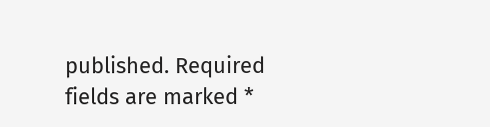published. Required fields are marked *